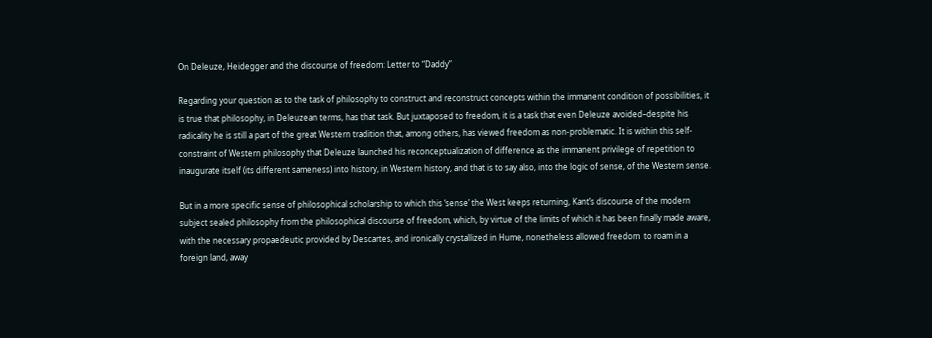On Deleuze, Heidegger and the discourse of freedom: Letter to “Daddy”

Regarding your question as to the task of philosophy to construct and reconstruct concepts within the immanent condition of possibilities, it is true that philosophy, in Deleuzean terms, has that task. But juxtaposed to freedom, it is a task that even Deleuze avoided–despite his radicality he is still a part of the great Western tradition that, among others, has viewed freedom as non-problematic. It is within this self-constraint of Western philosophy that Deleuze launched his reconceptualization of difference as the immanent privilege of repetition to inaugurate itself (its different sameness) into history, in Western history, and that is to say also, into the logic of sense, of the Western sense.

But in a more specific sense of philosophical scholarship to which this ‘sense’ the West keeps returning, Kant’s discourse of the modern subject sealed philosophy from the philosophical discourse of freedom, which, by virtue of the limits of which it has been finally made aware, with the necessary propaedeutic provided by Descartes, and ironically crystallized in Hume, nonetheless allowed freedom  to roam in a foreign land, away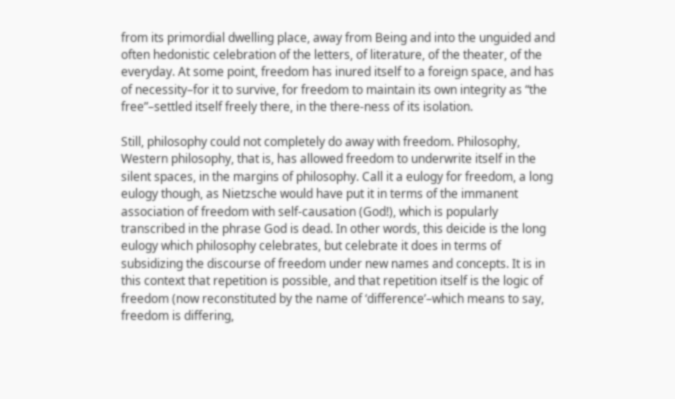from its primordial dwelling place, away from Being and into the unguided and often hedonistic celebration of the letters, of literature, of the theater, of the everyday. At some point, freedom has inured itself to a foreign space, and has of necessity–for it to survive, for freedom to maintain its own integrity as “the free”–settled itself freely there, in the there-ness of its isolation.

Still, philosophy could not completely do away with freedom. Philosophy, Western philosophy, that is, has allowed freedom to underwrite itself in the silent spaces, in the margins of philosophy. Call it a eulogy for freedom, a long eulogy though, as Nietzsche would have put it in terms of the immanent association of freedom with self-causation (God!), which is popularly transcribed in the phrase God is dead. In other words, this deicide is the long eulogy which philosophy celebrates, but celebrate it does in terms of subsidizing the discourse of freedom under new names and concepts. It is in this context that repetition is possible, and that repetition itself is the logic of freedom (now reconstituted by the name of ‘difference’–which means to say, freedom is differing,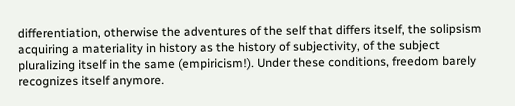differentiation, otherwise the adventures of the self that differs itself, the solipsism acquiring a materiality in history as the history of subjectivity, of the subject pluralizing itself in the same (empiricism!). Under these conditions, freedom barely recognizes itself anymore.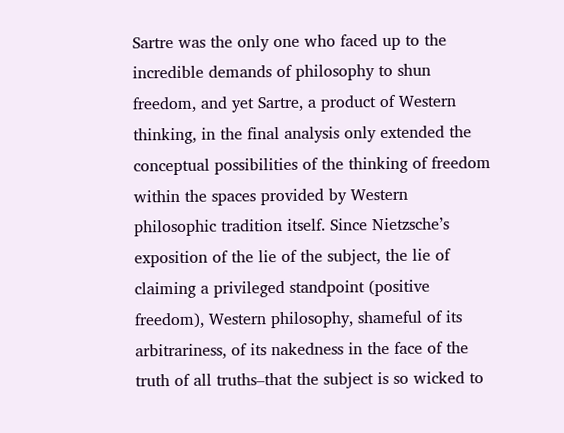Sartre was the only one who faced up to the incredible demands of philosophy to shun freedom, and yet Sartre, a product of Western thinking, in the final analysis only extended the conceptual possibilities of the thinking of freedom within the spaces provided by Western philosophic tradition itself. Since Nietzsche’s exposition of the lie of the subject, the lie of claiming a privileged standpoint (positive freedom), Western philosophy, shameful of its arbitrariness, of its nakedness in the face of the truth of all truths–that the subject is so wicked to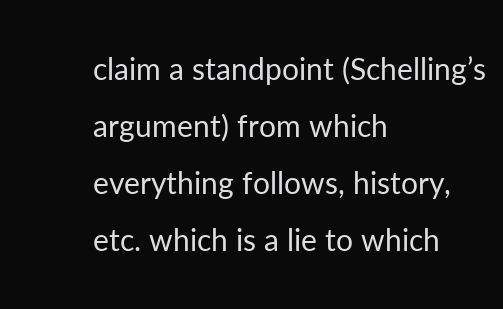claim a standpoint (Schelling’s argument) from which everything follows, history, etc. which is a lie to which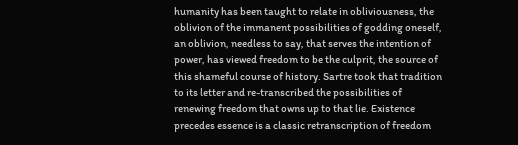humanity has been taught to relate in obliviousness, the oblivion of the immanent possibilities of godding oneself, an oblivion, needless to say, that serves the intention of power, has viewed freedom to be the culprit, the source of this shameful course of history. Sartre took that tradition to its letter and re-transcribed the possibilities of renewing freedom that owns up to that lie. Existence precedes essence is a classic retranscription of freedom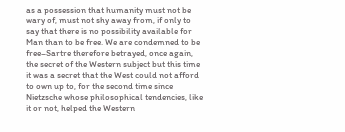as a possession that humanity must not be wary of, must not shy away from, if only to say that there is no possibility available for Man than to be free. We are condemned to be free–Sartre therefore betrayed, once again, the secret of the Western subject but this time it was a secret that the West could not afford to own up to, for the second time since Nietzsche whose philosophical tendencies, like it or not, helped the Western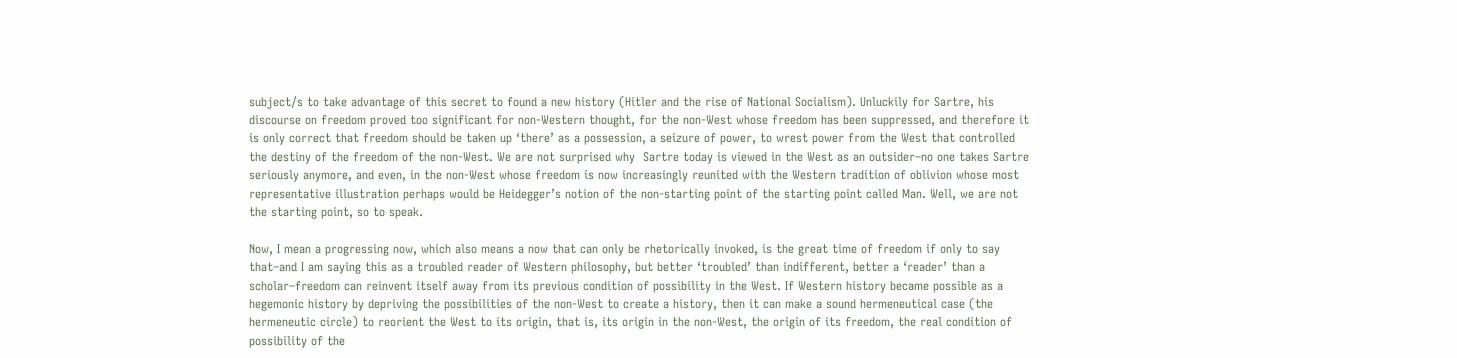subject/s to take advantage of this secret to found a new history (Hitler and the rise of National Socialism). Unluckily for Sartre, his discourse on freedom proved too significant for non-Western thought, for the non-West whose freedom has been suppressed, and therefore it is only correct that freedom should be taken up ‘there’ as a possession, a seizure of power, to wrest power from the West that controlled the destiny of the freedom of the non-West. We are not surprised why  Sartre today is viewed in the West as an outsider–no one takes Sartre seriously anymore, and even, in the non-West whose freedom is now increasingly reunited with the Western tradition of oblivion whose most representative illustration perhaps would be Heidegger’s notion of the non-starting point of the starting point called Man. Well, we are not the starting point, so to speak.

Now, I mean a progressing now, which also means a now that can only be rhetorically invoked, is the great time of freedom if only to say that–and I am saying this as a troubled reader of Western philosophy, but better ‘troubled’ than indifferent, better a ‘reader’ than a scholar–freedom can reinvent itself away from its previous condition of possibility in the West. If Western history became possible as a hegemonic history by depriving the possibilities of the non-West to create a history, then it can make a sound hermeneutical case (the hermeneutic circle) to reorient the West to its origin, that is, its origin in the non-West, the origin of its freedom, the real condition of possibility of the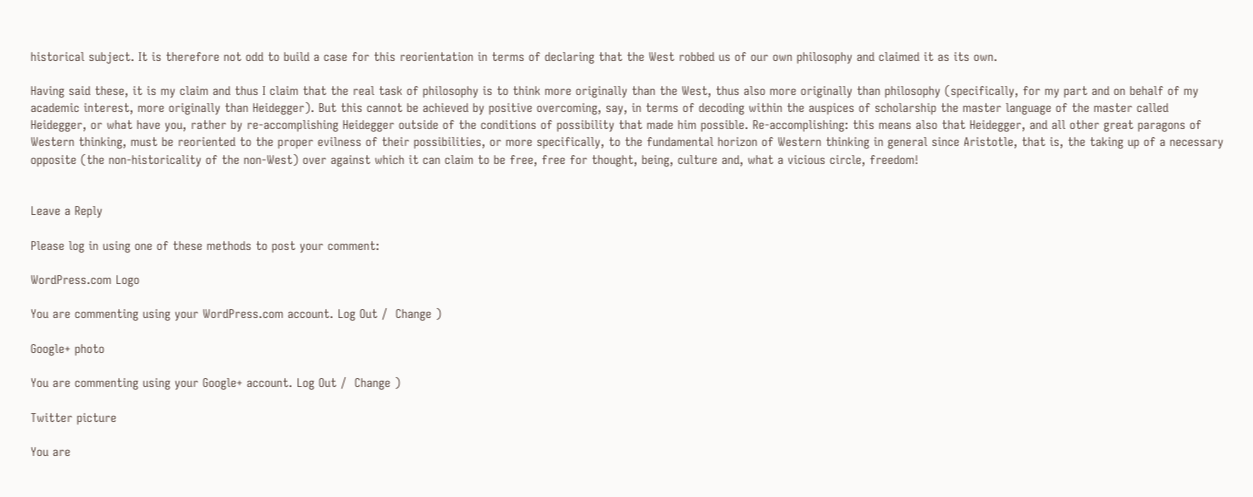historical subject. It is therefore not odd to build a case for this reorientation in terms of declaring that the West robbed us of our own philosophy and claimed it as its own.

Having said these, it is my claim and thus I claim that the real task of philosophy is to think more originally than the West, thus also more originally than philosophy (specifically, for my part and on behalf of my academic interest, more originally than Heidegger). But this cannot be achieved by positive overcoming, say, in terms of decoding within the auspices of scholarship the master language of the master called Heidegger, or what have you, rather by re-accomplishing Heidegger outside of the conditions of possibility that made him possible. Re-accomplishing: this means also that Heidegger, and all other great paragons of Western thinking, must be reoriented to the proper evilness of their possibilities, or more specifically, to the fundamental horizon of Western thinking in general since Aristotle, that is, the taking up of a necessary opposite (the non-historicality of the non-West) over against which it can claim to be free, free for thought, being, culture and, what a vicious circle, freedom!


Leave a Reply

Please log in using one of these methods to post your comment:

WordPress.com Logo

You are commenting using your WordPress.com account. Log Out /  Change )

Google+ photo

You are commenting using your Google+ account. Log Out /  Change )

Twitter picture

You are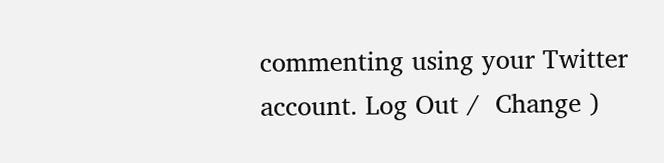commenting using your Twitter account. Log Out /  Change )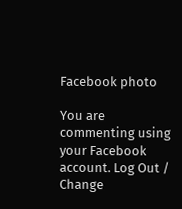Facebook photo

You are commenting using your Facebook account. Log Out /  Change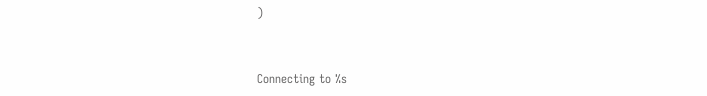)


Connecting to %s